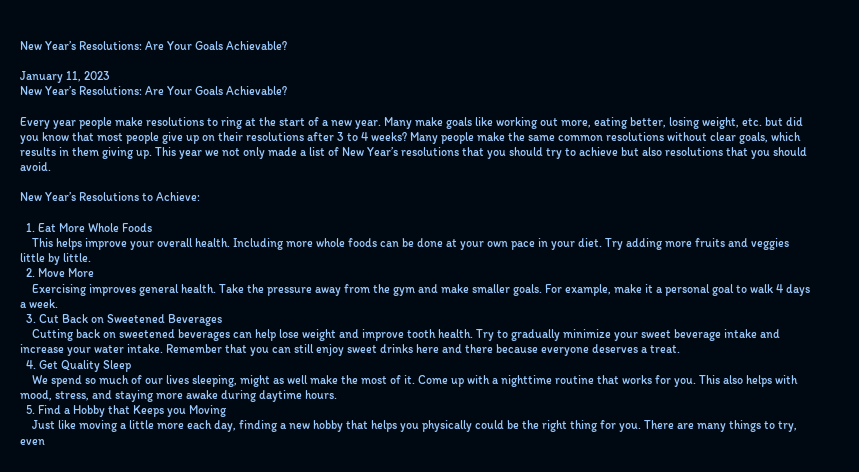New Year’s Resolutions: Are Your Goals Achievable?

January 11, 2023
New Year’s Resolutions: Are Your Goals Achievable?

Every year people make resolutions to ring at the start of a new year. Many make goals like working out more, eating better, losing weight, etc. but did you know that most people give up on their resolutions after 3 to 4 weeks? Many people make the same common resolutions without clear goals, which results in them giving up. This year we not only made a list of New Year’s resolutions that you should try to achieve but also resolutions that you should avoid.

New Year’s Resolutions to Achieve:

  1. Eat More Whole Foods
    This helps improve your overall health. Including more whole foods can be done at your own pace in your diet. Try adding more fruits and veggies little by little.
  2. Move More
    Exercising improves general health. Take the pressure away from the gym and make smaller goals. For example, make it a personal goal to walk 4 days a week.
  3. Cut Back on Sweetened Beverages
    Cutting back on sweetened beverages can help lose weight and improve tooth health. Try to gradually minimize your sweet beverage intake and increase your water intake. Remember that you can still enjoy sweet drinks here and there because everyone deserves a treat.
  4. Get Quality Sleep
    We spend so much of our lives sleeping, might as well make the most of it. Come up with a nighttime routine that works for you. This also helps with mood, stress, and staying more awake during daytime hours.
  5. Find a Hobby that Keeps you Moving
    Just like moving a little more each day, finding a new hobby that helps you physically could be the right thing for you. There are many things to try, even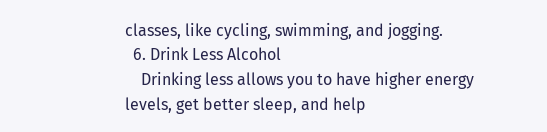classes, like cycling, swimming, and jogging.
  6. Drink Less Alcohol
    Drinking less allows you to have higher energy levels, get better sleep, and help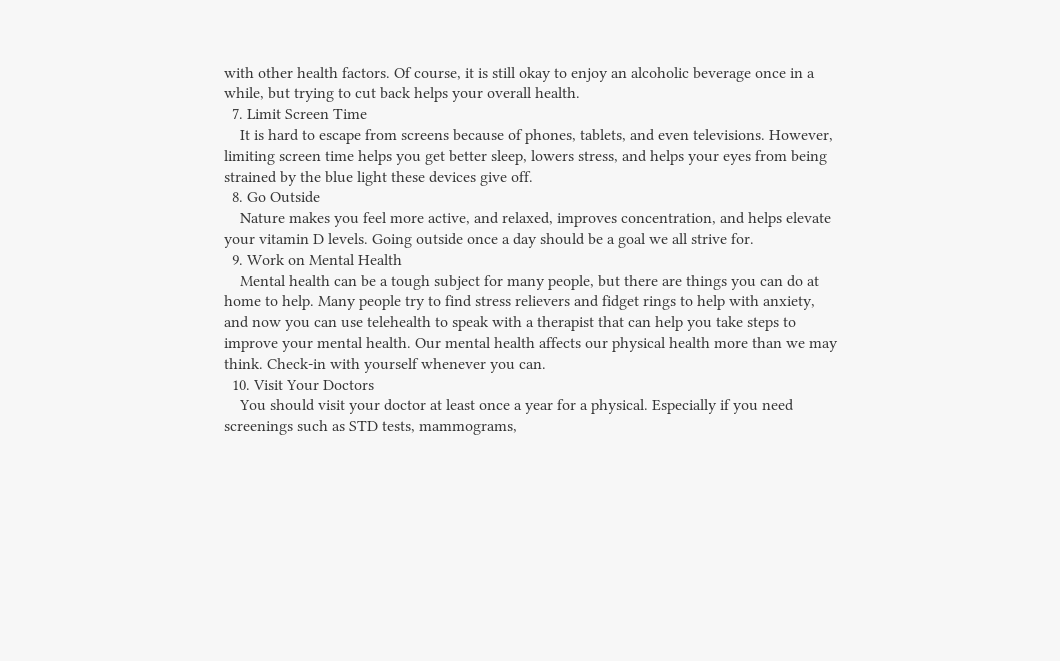with other health factors. Of course, it is still okay to enjoy an alcoholic beverage once in a while, but trying to cut back helps your overall health.
  7. Limit Screen Time
    It is hard to escape from screens because of phones, tablets, and even televisions. However, limiting screen time helps you get better sleep, lowers stress, and helps your eyes from being strained by the blue light these devices give off.
  8. Go Outside
    Nature makes you feel more active, and relaxed, improves concentration, and helps elevate your vitamin D levels. Going outside once a day should be a goal we all strive for.
  9. Work on Mental Health
    Mental health can be a tough subject for many people, but there are things you can do at home to help. Many people try to find stress relievers and fidget rings to help with anxiety, and now you can use telehealth to speak with a therapist that can help you take steps to improve your mental health. Our mental health affects our physical health more than we may think. Check-in with yourself whenever you can.
  10. Visit Your Doctors
    You should visit your doctor at least once a year for a physical. Especially if you need screenings such as STD tests, mammograms,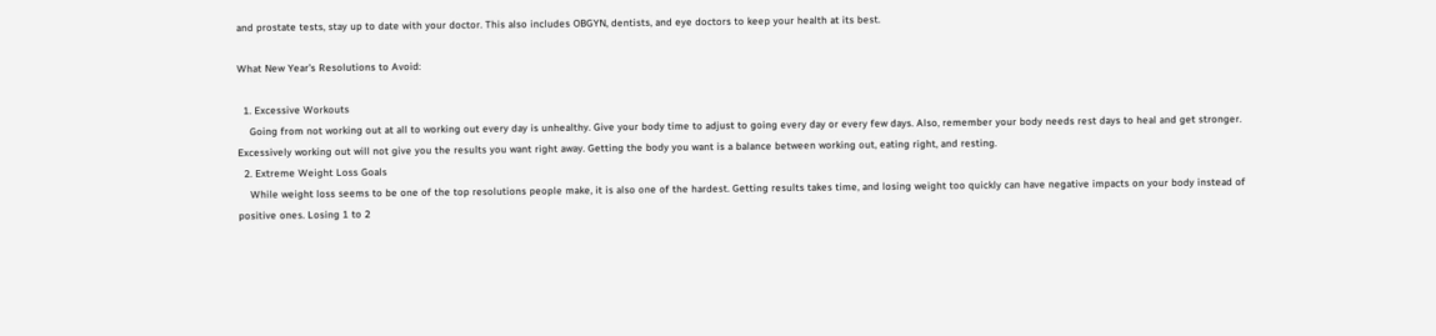and prostate tests, stay up to date with your doctor. This also includes OBGYN, dentists, and eye doctors to keep your health at its best.

What New Year’s Resolutions to Avoid:

  1. Excessive Workouts
    Going from not working out at all to working out every day is unhealthy. Give your body time to adjust to going every day or every few days. Also, remember your body needs rest days to heal and get stronger. Excessively working out will not give you the results you want right away. Getting the body you want is a balance between working out, eating right, and resting.
  2. Extreme Weight Loss Goals
    While weight loss seems to be one of the top resolutions people make, it is also one of the hardest. Getting results takes time, and losing weight too quickly can have negative impacts on your body instead of positive ones. Losing 1 to 2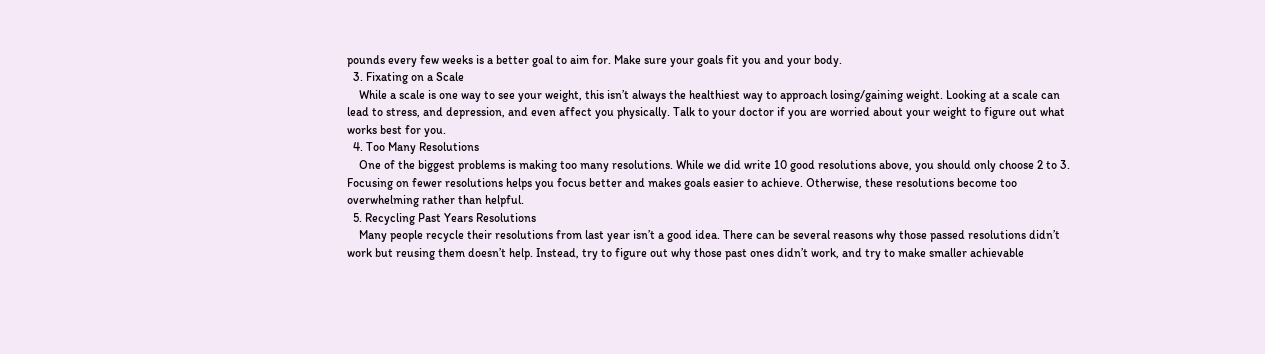pounds every few weeks is a better goal to aim for. Make sure your goals fit you and your body.
  3. Fixating on a Scale
    While a scale is one way to see your weight, this isn’t always the healthiest way to approach losing/gaining weight. Looking at a scale can lead to stress, and depression, and even affect you physically. Talk to your doctor if you are worried about your weight to figure out what works best for you.
  4. Too Many Resolutions
    One of the biggest problems is making too many resolutions. While we did write 10 good resolutions above, you should only choose 2 to 3. Focusing on fewer resolutions helps you focus better and makes goals easier to achieve. Otherwise, these resolutions become too overwhelming rather than helpful.
  5. Recycling Past Years Resolutions
    Many people recycle their resolutions from last year isn’t a good idea. There can be several reasons why those passed resolutions didn’t work but reusing them doesn’t help. Instead, try to figure out why those past ones didn’t work, and try to make smaller achievable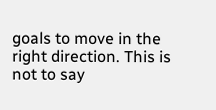goals to move in the right direction. This is not to say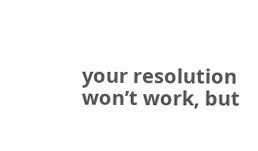your resolution won’t work, but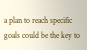a plan to reach specific goals could be the key to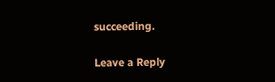succeeding.

Leave a Reply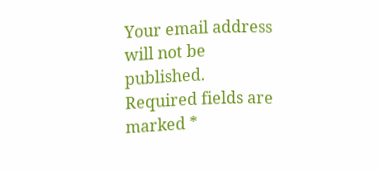Your email address will not be published. Required fields are marked *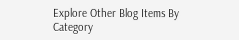Explore Other Blog Items By Category